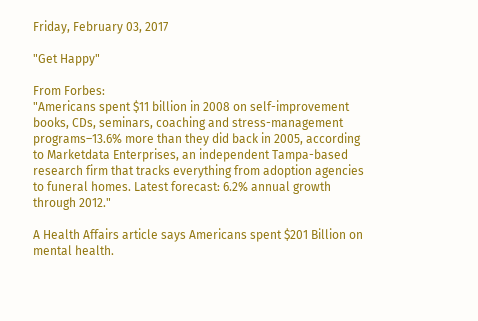Friday, February 03, 2017

"Get Happy"

From Forbes:
"Americans spent $11 billion in 2008 on self-improvement books, CDs, seminars, coaching and stress-management programs–13.6% more than they did back in 2005, according to Marketdata Enterprises, an independent Tampa-based research firm that tracks everything from adoption agencies to funeral homes. Latest forecast: 6.2% annual growth through 2012."

A Health Affairs article says Americans spent $201 Billion on mental health.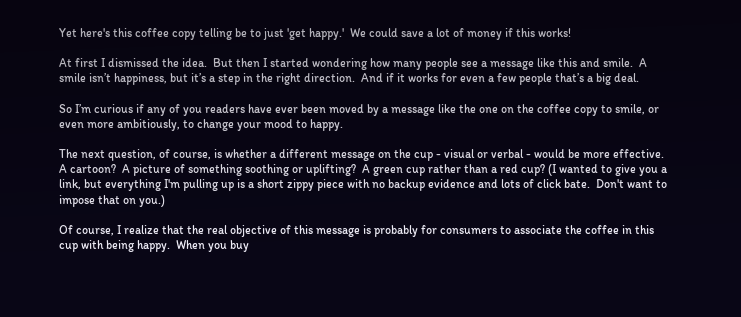Yet here's this coffee copy telling be to just 'get happy.'  We could save a lot of money if this works!

At first I dismissed the idea.  But then I started wondering how many people see a message like this and smile.  A smile isn’t happiness, but it’s a step in the right direction.  And if it works for even a few people that’s a big deal.

So I’m curious if any of you readers have ever been moved by a message like the one on the coffee copy to smile, or even more ambitiously, to change your mood to happy.

The next question, of course, is whether a different message on the cup - visual or verbal - would be more effective.  A cartoon?  A picture of something soothing or uplifting?  A green cup rather than a red cup? (I wanted to give you a link, but everything I'm pulling up is a short zippy piece with no backup evidence and lots of click bate.  Don't want to impose that on you.)

Of course, I realize that the real objective of this message is probably for consumers to associate the coffee in this cup with being happy.  When you buy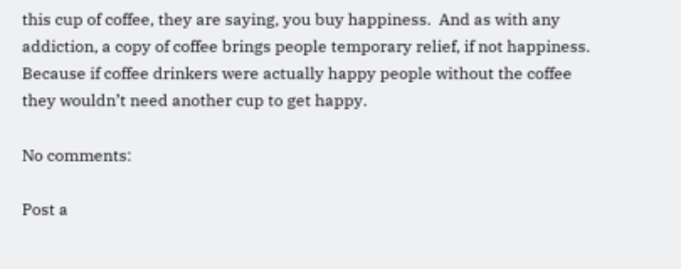this cup of coffee, they are saying, you buy happiness.  And as with any addiction, a copy of coffee brings people temporary relief, if not happiness.  Because if coffee drinkers were actually happy people without the coffee they wouldn’t need another cup to get happy.

No comments:

Post a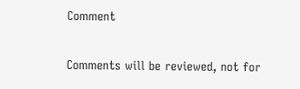Comment

Comments will be reviewed, not for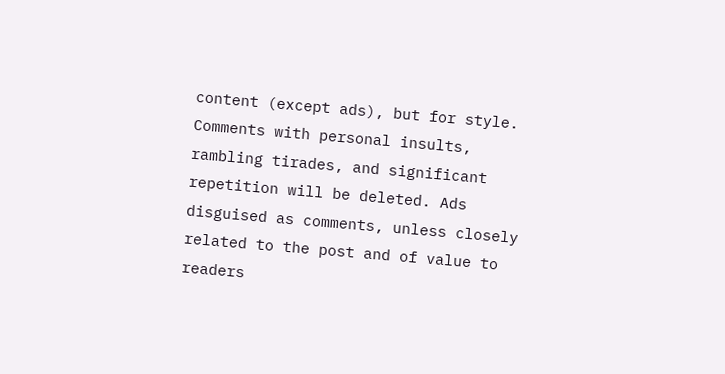content (except ads), but for style. Comments with personal insults, rambling tirades, and significant repetition will be deleted. Ads disguised as comments, unless closely related to the post and of value to readers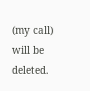(my call) will be deleted.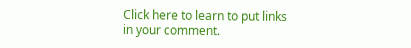Click here to learn to put links in your comment.